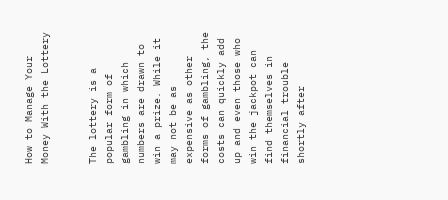How to Manage Your Money With the Lottery


The lottery is a popular form of gambling in which numbers are drawn to win a prize. While it may not be as expensive as other forms of gambling, the costs can quickly add up and even those who win the jackpot can find themselves in financial trouble shortly after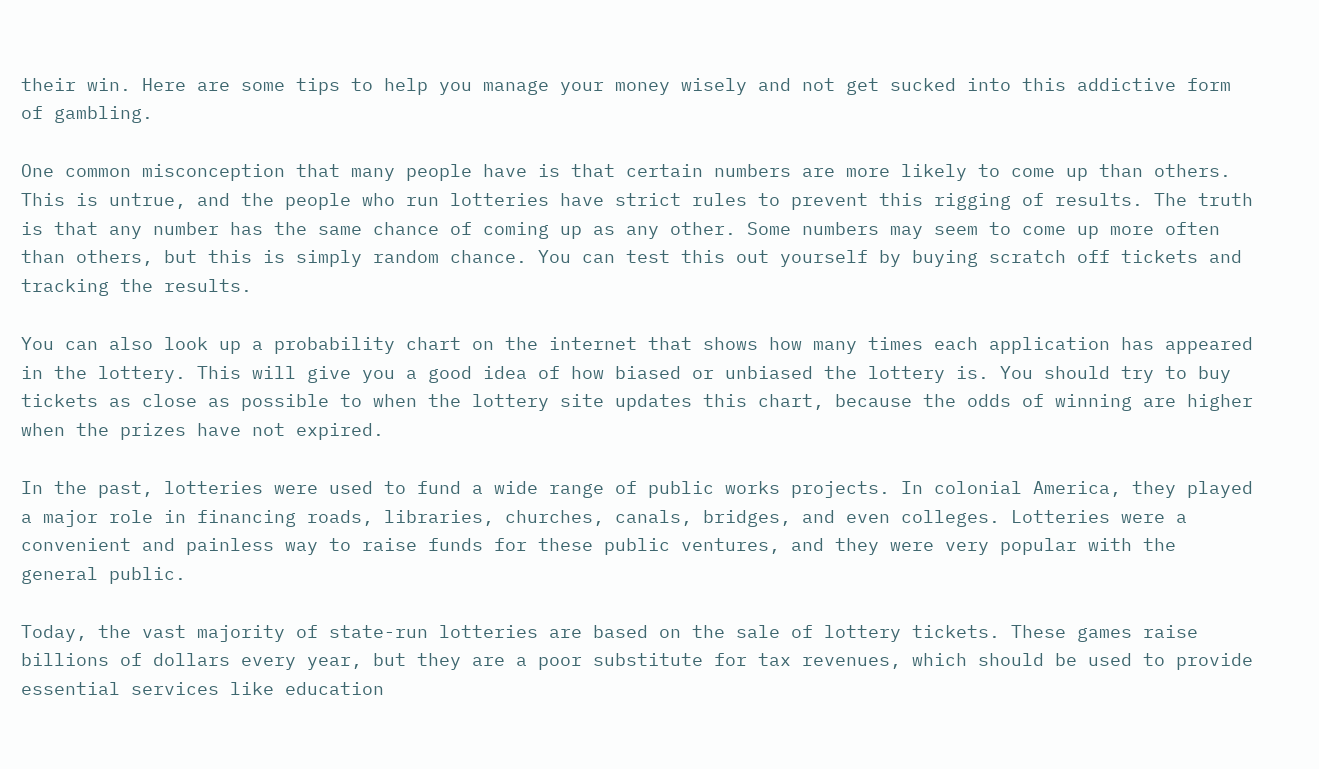their win. Here are some tips to help you manage your money wisely and not get sucked into this addictive form of gambling.

One common misconception that many people have is that certain numbers are more likely to come up than others. This is untrue, and the people who run lotteries have strict rules to prevent this rigging of results. The truth is that any number has the same chance of coming up as any other. Some numbers may seem to come up more often than others, but this is simply random chance. You can test this out yourself by buying scratch off tickets and tracking the results.

You can also look up a probability chart on the internet that shows how many times each application has appeared in the lottery. This will give you a good idea of how biased or unbiased the lottery is. You should try to buy tickets as close as possible to when the lottery site updates this chart, because the odds of winning are higher when the prizes have not expired.

In the past, lotteries were used to fund a wide range of public works projects. In colonial America, they played a major role in financing roads, libraries, churches, canals, bridges, and even colleges. Lotteries were a convenient and painless way to raise funds for these public ventures, and they were very popular with the general public.

Today, the vast majority of state-run lotteries are based on the sale of lottery tickets. These games raise billions of dollars every year, but they are a poor substitute for tax revenues, which should be used to provide essential services like education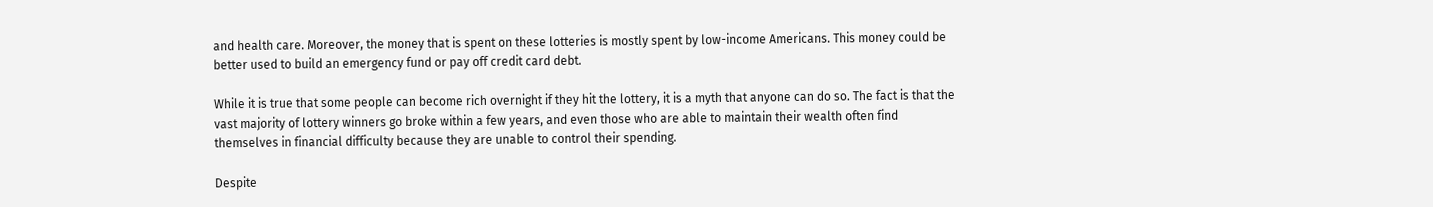and health care. Moreover, the money that is spent on these lotteries is mostly spent by low-income Americans. This money could be better used to build an emergency fund or pay off credit card debt.

While it is true that some people can become rich overnight if they hit the lottery, it is a myth that anyone can do so. The fact is that the vast majority of lottery winners go broke within a few years, and even those who are able to maintain their wealth often find themselves in financial difficulty because they are unable to control their spending.

Despite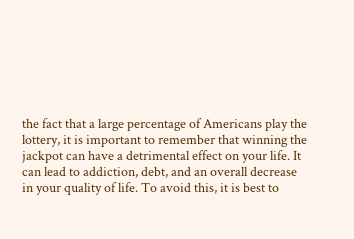the fact that a large percentage of Americans play the lottery, it is important to remember that winning the jackpot can have a detrimental effect on your life. It can lead to addiction, debt, and an overall decrease in your quality of life. To avoid this, it is best to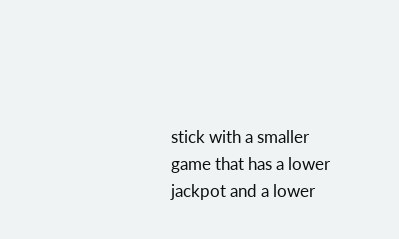stick with a smaller game that has a lower jackpot and a lower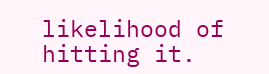likelihood of hitting it.